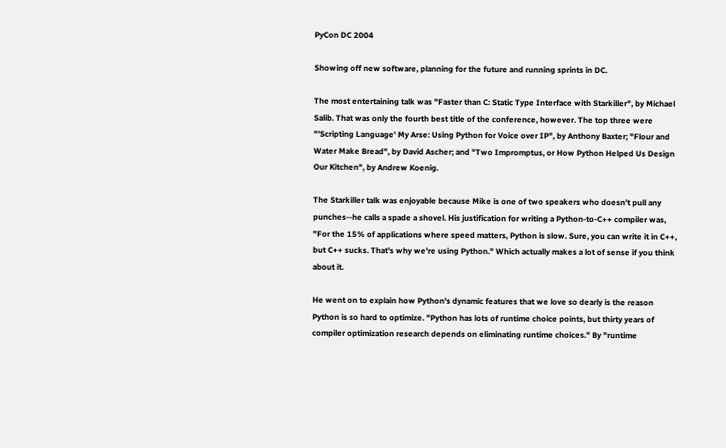PyCon DC 2004

Showing off new software, planning for the future and running sprints in DC.

The most entertaining talk was "Faster than C: Static Type Interface with Starkiller", by Michael Salib. That was only the fourth best title of the conference, however. The top three were "'Scripting Language' My Arse: Using Python for Voice over IP", by Anthony Baxter; "Flour and Water Make Bread", by David Ascher; and "Two Impromptus, or How Python Helped Us Design Our Kitchen", by Andrew Koenig.

The Starkiller talk was enjoyable because Mike is one of two speakers who doesn't pull any punches--he calls a spade a shovel. His justification for writing a Python-to-C++ compiler was, "For the 15% of applications where speed matters, Python is slow. Sure, you can write it in C++, but C++ sucks. That's why we're using Python." Which actually makes a lot of sense if you think about it.

He went on to explain how Python's dynamic features that we love so dearly is the reason Python is so hard to optimize. "Python has lots of runtime choice points, but thirty years of compiler optimization research depends on eliminating runtime choices." By "runtime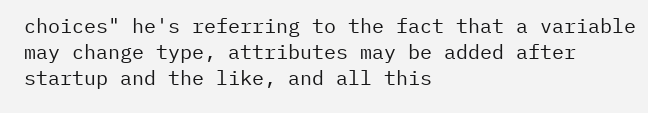choices" he's referring to the fact that a variable may change type, attributes may be added after startup and the like, and all this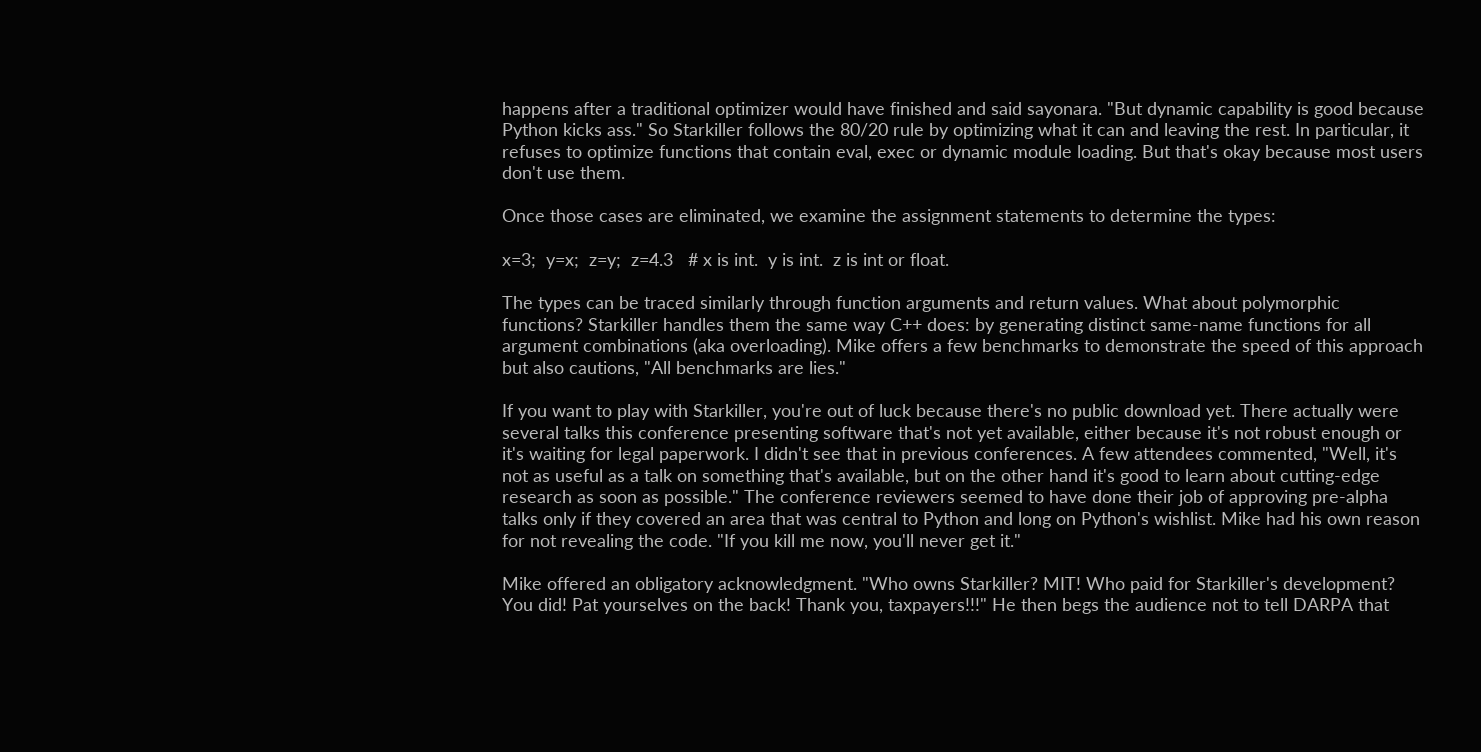happens after a traditional optimizer would have finished and said sayonara. "But dynamic capability is good because Python kicks ass." So Starkiller follows the 80/20 rule by optimizing what it can and leaving the rest. In particular, it refuses to optimize functions that contain eval, exec or dynamic module loading. But that's okay because most users don't use them.

Once those cases are eliminated, we examine the assignment statements to determine the types:

x=3;  y=x;  z=y;  z=4.3   # x is int.  y is int.  z is int or float.

The types can be traced similarly through function arguments and return values. What about polymorphic functions? Starkiller handles them the same way C++ does: by generating distinct same-name functions for all argument combinations (aka overloading). Mike offers a few benchmarks to demonstrate the speed of this approach but also cautions, "All benchmarks are lies."

If you want to play with Starkiller, you're out of luck because there's no public download yet. There actually were several talks this conference presenting software that's not yet available, either because it's not robust enough or it's waiting for legal paperwork. I didn't see that in previous conferences. A few attendees commented, "Well, it's not as useful as a talk on something that's available, but on the other hand it's good to learn about cutting-edge research as soon as possible." The conference reviewers seemed to have done their job of approving pre-alpha talks only if they covered an area that was central to Python and long on Python's wishlist. Mike had his own reason for not revealing the code. "If you kill me now, you'll never get it."

Mike offered an obligatory acknowledgment. "Who owns Starkiller? MIT! Who paid for Starkiller's development? You did! Pat yourselves on the back! Thank you, taxpayers!!!" He then begs the audience not to tell DARPA that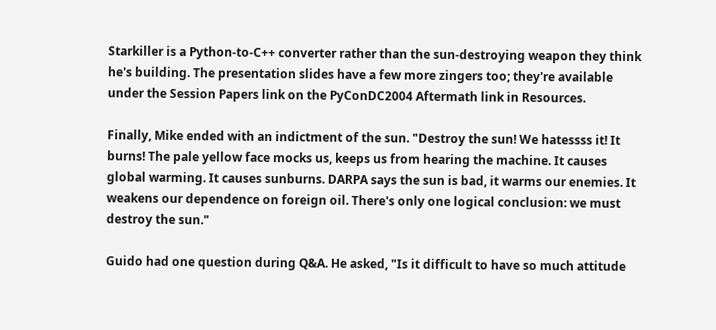Starkiller is a Python-to-C++ converter rather than the sun-destroying weapon they think he's building. The presentation slides have a few more zingers too; they're available under the Session Papers link on the PyConDC2004 Aftermath link in Resources.

Finally, Mike ended with an indictment of the sun. "Destroy the sun! We hatessss it! It burns! The pale yellow face mocks us, keeps us from hearing the machine. It causes global warming. It causes sunburns. DARPA says the sun is bad, it warms our enemies. It weakens our dependence on foreign oil. There's only one logical conclusion: we must destroy the sun."

Guido had one question during Q&A. He asked, "Is it difficult to have so much attitude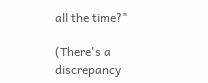all the time?"

(There's a discrepancy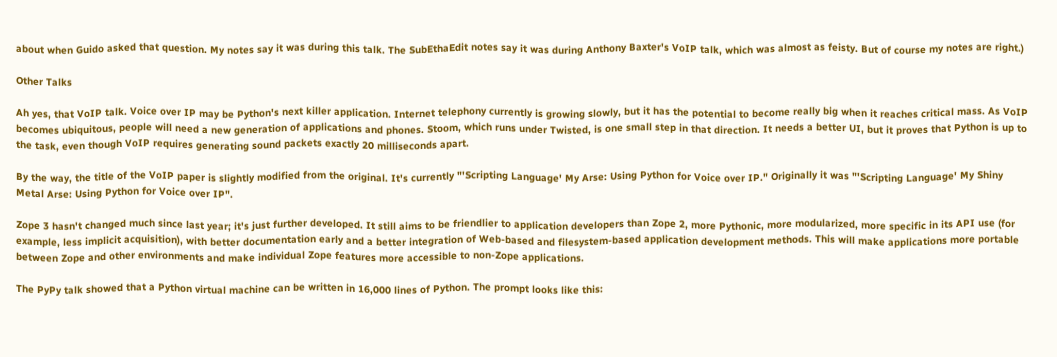about when Guido asked that question. My notes say it was during this talk. The SubEthaEdit notes say it was during Anthony Baxter's VoIP talk, which was almost as feisty. But of course my notes are right.)

Other Talks

Ah yes, that VoIP talk. Voice over IP may be Python's next killer application. Internet telephony currently is growing slowly, but it has the potential to become really big when it reaches critical mass. As VoIP becomes ubiquitous, people will need a new generation of applications and phones. Stoom, which runs under Twisted, is one small step in that direction. It needs a better UI, but it proves that Python is up to the task, even though VoIP requires generating sound packets exactly 20 milliseconds apart.

By the way, the title of the VoIP paper is slightly modified from the original. It's currently "'Scripting Language' My Arse: Using Python for Voice over IP." Originally it was "'Scripting Language' My Shiny Metal Arse: Using Python for Voice over IP".

Zope 3 hasn't changed much since last year; it's just further developed. It still aims to be friendlier to application developers than Zope 2, more Pythonic, more modularized, more specific in its API use (for example, less implicit acquisition), with better documentation early and a better integration of Web-based and filesystem-based application development methods. This will make applications more portable between Zope and other environments and make individual Zope features more accessible to non-Zope applications.

The PyPy talk showed that a Python virtual machine can be written in 16,000 lines of Python. The prompt looks like this: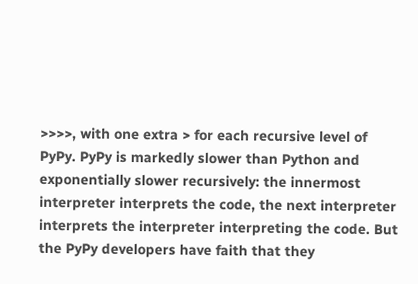>>>>, with one extra > for each recursive level of PyPy. PyPy is markedly slower than Python and exponentially slower recursively: the innermost interpreter interprets the code, the next interpreter interprets the interpreter interpreting the code. But the PyPy developers have faith that they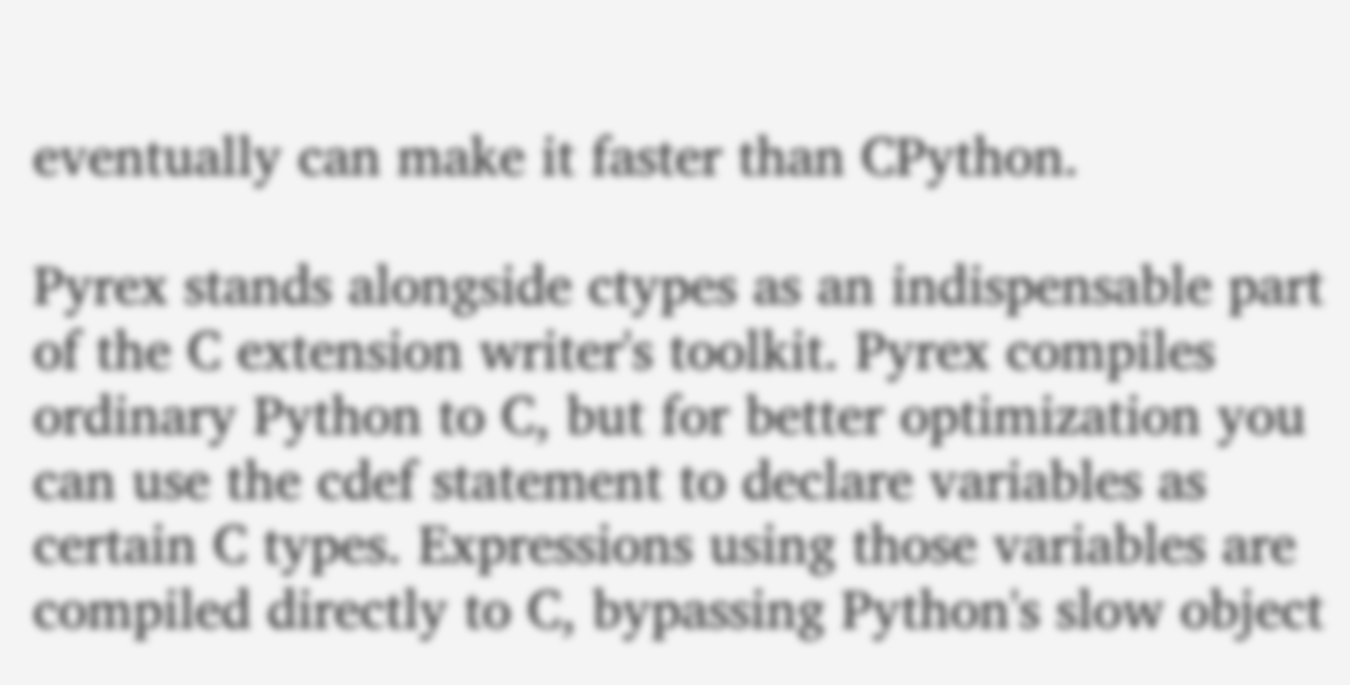eventually can make it faster than CPython.

Pyrex stands alongside ctypes as an indispensable part of the C extension writer's toolkit. Pyrex compiles ordinary Python to C, but for better optimization you can use the cdef statement to declare variables as certain C types. Expressions using those variables are compiled directly to C, bypassing Python's slow object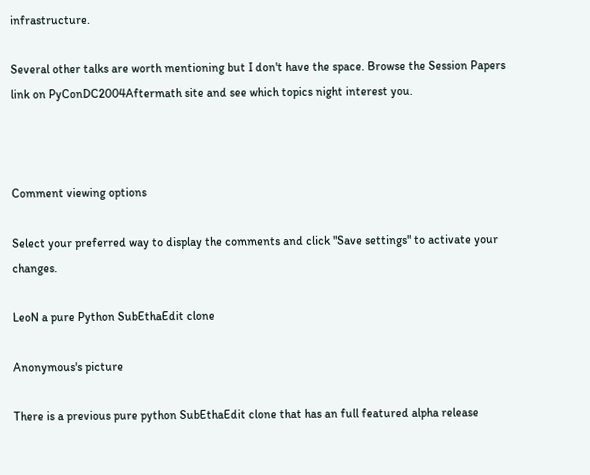infrastructure.

Several other talks are worth mentioning but I don't have the space. Browse the Session Papers link on PyConDC2004Aftermath site and see which topics night interest you.



Comment viewing options

Select your preferred way to display the comments and click "Save settings" to activate your changes.

LeoN a pure Python SubEthaEdit clone

Anonymous's picture

There is a previous pure python SubEthaEdit clone that has an full featured alpha release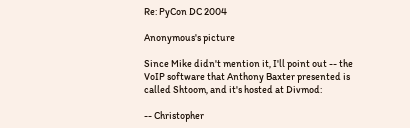Re: PyCon DC 2004

Anonymous's picture

Since Mike didn't mention it, I'll point out -- the VoIP software that Anthony Baxter presented is called Shtoom, and it's hosted at Divmod:

-- Christopher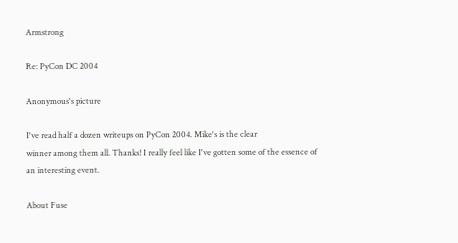Armstrong

Re: PyCon DC 2004

Anonymous's picture

I've read half a dozen writeups on PyCon 2004. Mike's is the clear
winner among them all. Thanks! I really feel like I've gotten some of the essence of an interesting event.

About Fuse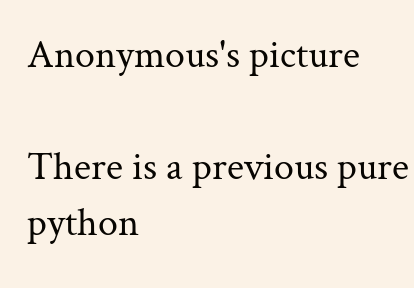Anonymous's picture

There is a previous pure python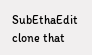SubEthaEdit clone that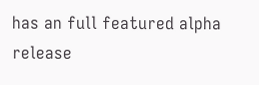has an full featured alpha release